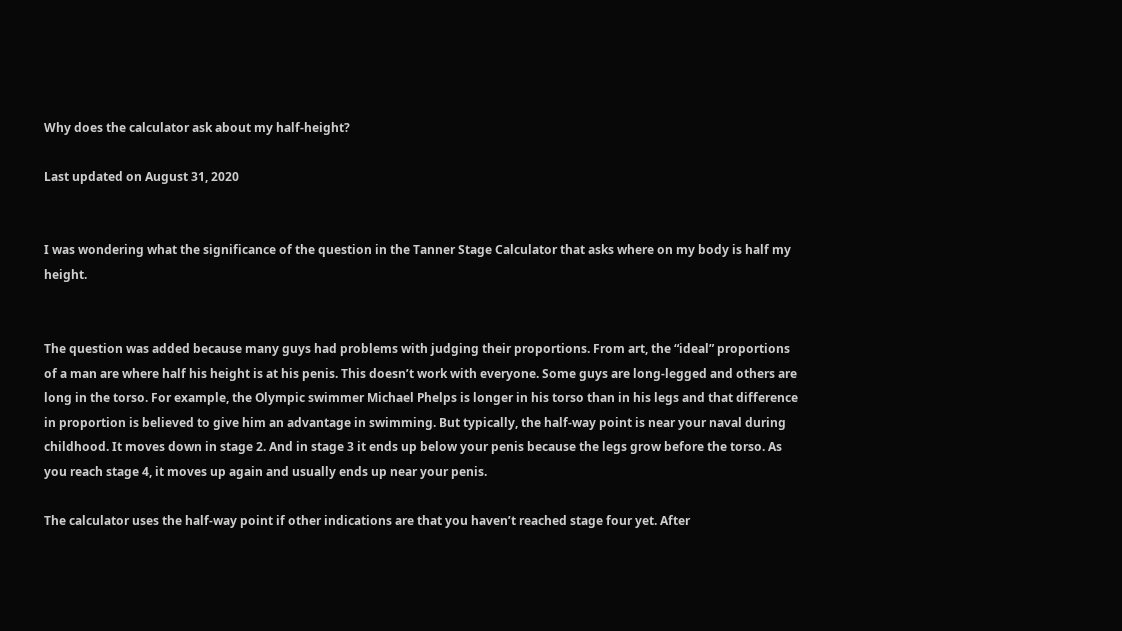Why does the calculator ask about my half-height?

Last updated on August 31, 2020


I was wondering what the significance of the question in the Tanner Stage Calculator that asks where on my body is half my height.


The question was added because many guys had problems with judging their proportions. From art, the “ideal” proportions of a man are where half his height is at his penis. This doesn’t work with everyone. Some guys are long-legged and others are long in the torso. For example, the Olympic swimmer Michael Phelps is longer in his torso than in his legs and that difference in proportion is believed to give him an advantage in swimming. But typically, the half-way point is near your naval during childhood. It moves down in stage 2. And in stage 3 it ends up below your penis because the legs grow before the torso. As you reach stage 4, it moves up again and usually ends up near your penis.

The calculator uses the half-way point if other indications are that you haven’t reached stage four yet. After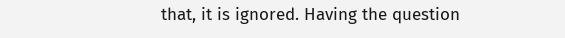that, it is ignored. Having the question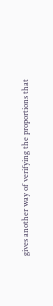gives another way of verifying the proportions that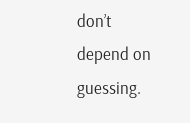don’t depend on guessing.